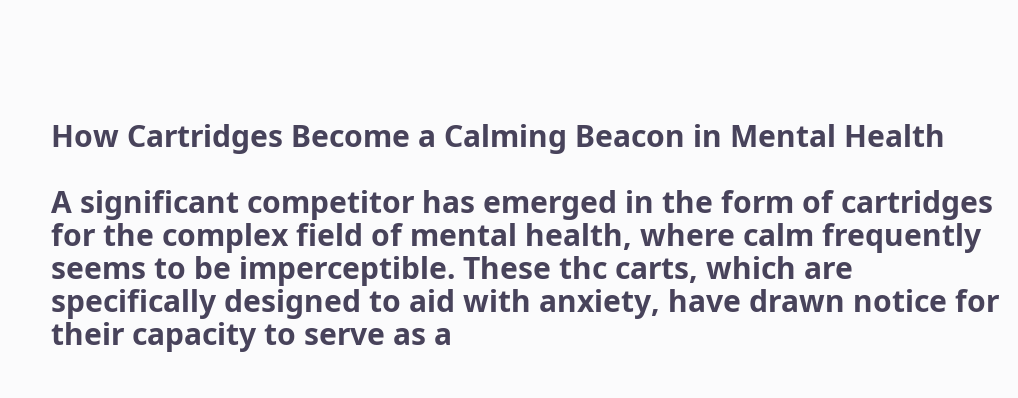How Cartridges Become a Calming Beacon in Mental Health

A significant competitor has emerged in the form of cartridges for the complex field of mental health, where calm frequently seems to be imperceptible. These thc carts, which are specifically designed to aid with anxiety, have drawn notice for their capacity to serve as a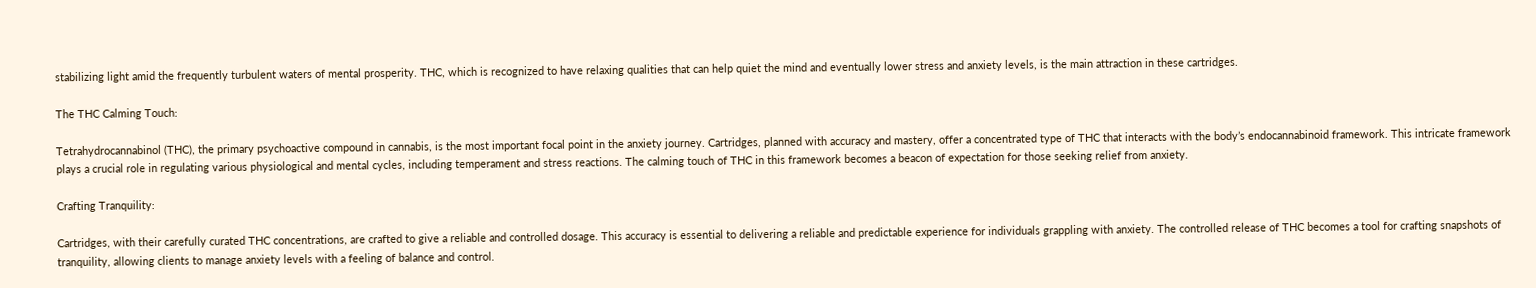stabilizing light amid the frequently turbulent waters of mental prosperity. THC, which is recognized to have relaxing qualities that can help quiet the mind and eventually lower stress and anxiety levels, is the main attraction in these cartridges.

The THC Calming Touch:

Tetrahydrocannabinol (THC), the primary psychoactive compound in cannabis, is the most important focal point in the anxiety journey. Cartridges, planned with accuracy and mastery, offer a concentrated type of THC that interacts with the body’s endocannabinoid framework. This intricate framework plays a crucial role in regulating various physiological and mental cycles, including temperament and stress reactions. The calming touch of THC in this framework becomes a beacon of expectation for those seeking relief from anxiety.

Crafting Tranquility:

Cartridges, with their carefully curated THC concentrations, are crafted to give a reliable and controlled dosage. This accuracy is essential to delivering a reliable and predictable experience for individuals grappling with anxiety. The controlled release of THC becomes a tool for crafting snapshots of tranquility, allowing clients to manage anxiety levels with a feeling of balance and control.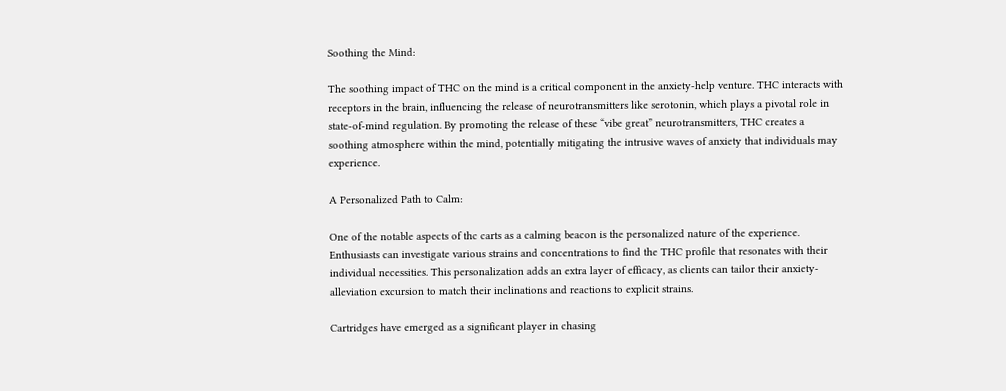Soothing the Mind:

The soothing impact of THC on the mind is a critical component in the anxiety-help venture. THC interacts with receptors in the brain, influencing the release of neurotransmitters like serotonin, which plays a pivotal role in state-of-mind regulation. By promoting the release of these “vibe great” neurotransmitters, THC creates a soothing atmosphere within the mind, potentially mitigating the intrusive waves of anxiety that individuals may experience.

A Personalized Path to Calm:

One of the notable aspects of thc carts as a calming beacon is the personalized nature of the experience. Enthusiasts can investigate various strains and concentrations to find the THC profile that resonates with their individual necessities. This personalization adds an extra layer of efficacy, as clients can tailor their anxiety-alleviation excursion to match their inclinations and reactions to explicit strains.

Cartridges have emerged as a significant player in chasing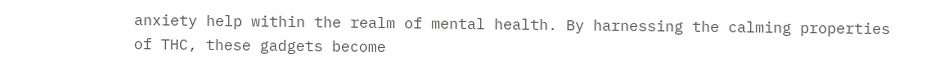anxiety help within the realm of mental health. By harnessing the calming properties of THC, these gadgets become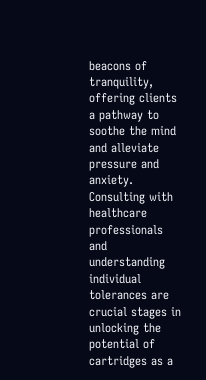beacons of tranquility, offering clients a pathway to soothe the mind and alleviate pressure and anxiety. Consulting with healthcare professionals and understanding individual tolerances are crucial stages in unlocking the potential of cartridges as a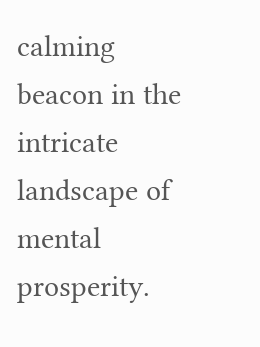calming beacon in the intricate landscape of mental prosperity.